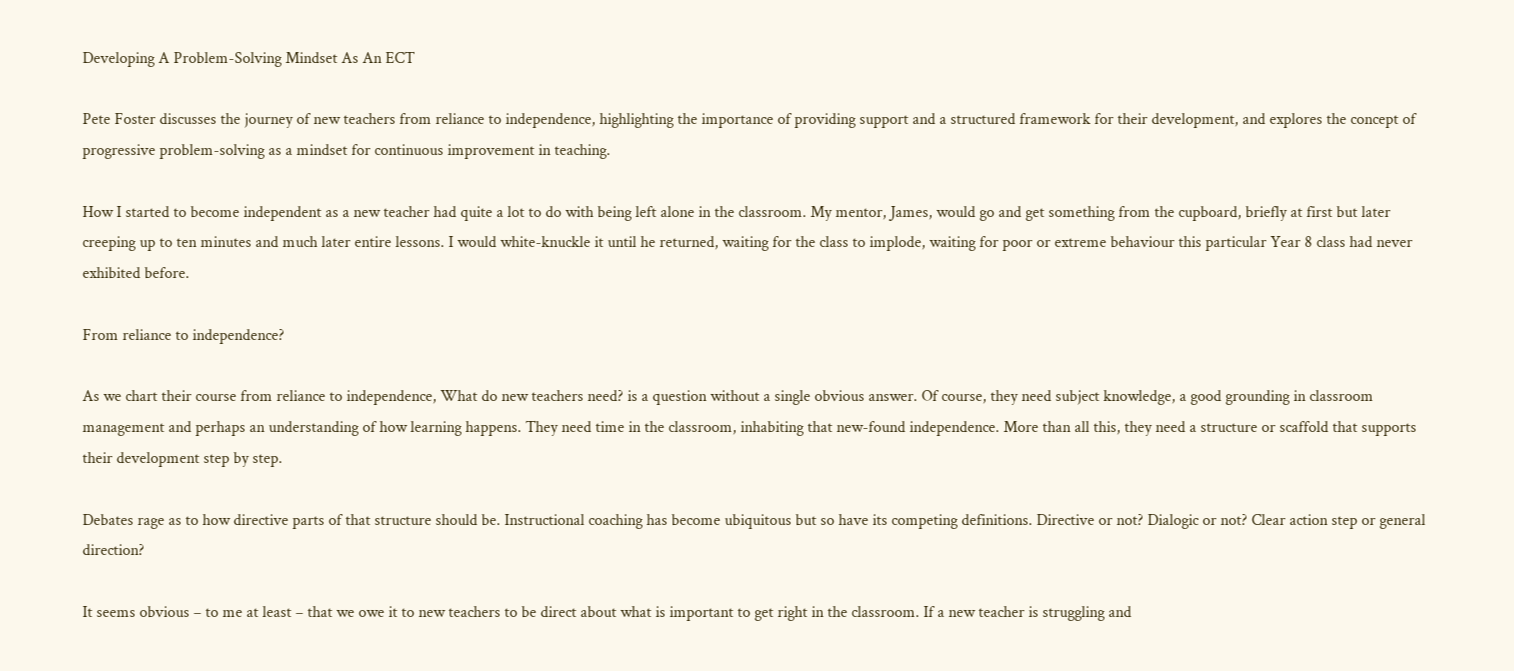Developing A Problem-Solving Mindset As An ECT

Pete Foster discusses the journey of new teachers from reliance to independence, highlighting the importance of providing support and a structured framework for their development, and explores the concept of progressive problem-solving as a mindset for continuous improvement in teaching.

How I started to become independent as a new teacher had quite a lot to do with being left alone in the classroom. My mentor, James, would go and get something from the cupboard, briefly at first but later creeping up to ten minutes and much later entire lessons. I would white-knuckle it until he returned, waiting for the class to implode, waiting for poor or extreme behaviour this particular Year 8 class had never exhibited before.

From reliance to independence?

As we chart their course from reliance to independence, What do new teachers need? is a question without a single obvious answer. Of course, they need subject knowledge, a good grounding in classroom management and perhaps an understanding of how learning happens. They need time in the classroom, inhabiting that new-found independence. More than all this, they need a structure or scaffold that supports their development step by step.

Debates rage as to how directive parts of that structure should be. Instructional coaching has become ubiquitous but so have its competing definitions. Directive or not? Dialogic or not? Clear action step or general direction?

It seems obvious – to me at least – that we owe it to new teachers to be direct about what is important to get right in the classroom. If a new teacher is struggling and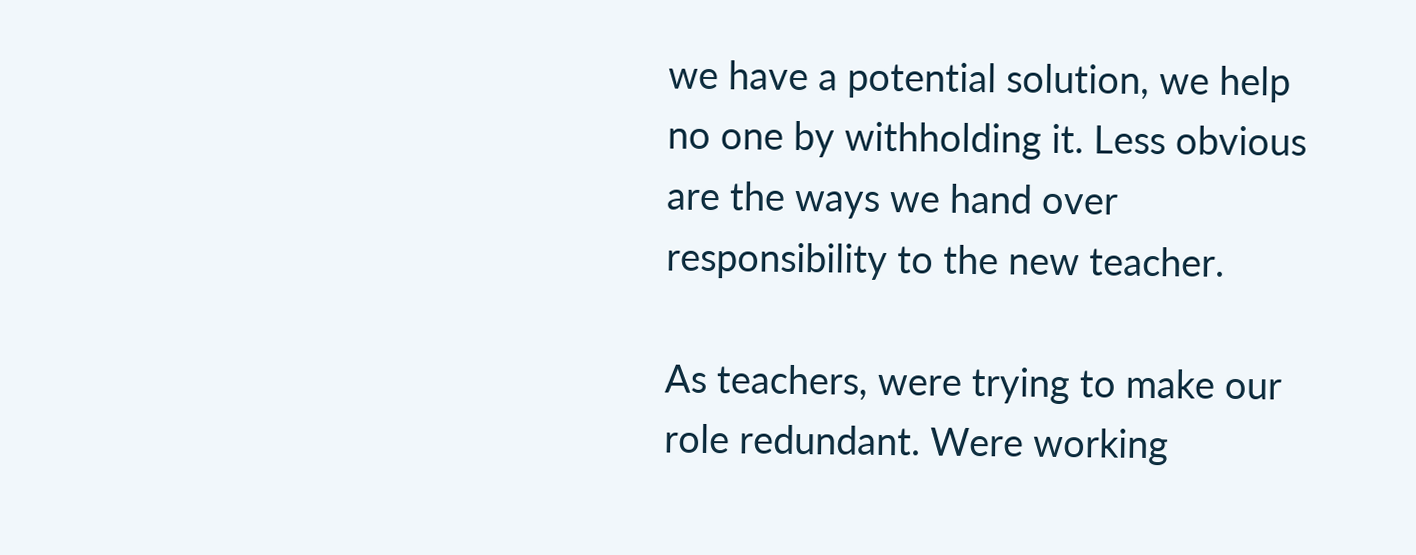we have a potential solution, we help no one by withholding it. Less obvious are the ways we hand over responsibility to the new teacher.

As teachers, were trying to make our role redundant. Were working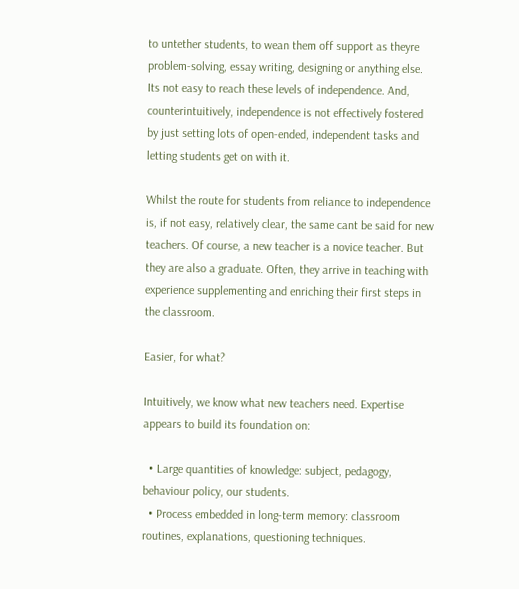to untether students, to wean them off support as theyre problem-solving, essay writing, designing or anything else. Its not easy to reach these levels of independence. And, counterintuitively, independence is not effectively fostered by just setting lots of open-ended, independent tasks and letting students get on with it.

Whilst the route for students from reliance to independence is, if not easy, relatively clear, the same cant be said for new teachers. Of course, a new teacher is a novice teacher. But they are also a graduate. Often, they arrive in teaching with experience supplementing and enriching their first steps in the classroom.

Easier, for what?

Intuitively, we know what new teachers need. Expertise appears to build its foundation on:

  • Large quantities of knowledge: subject, pedagogy, behaviour policy, our students.
  • Process embedded in long-term memory: classroom routines, explanations, questioning techniques.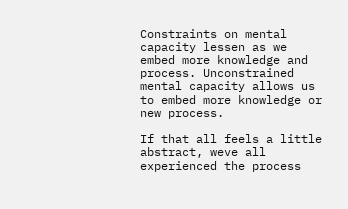Constraints on mental capacity lessen as we embed more knowledge and process. Unconstrained mental capacity allows us to embed more knowledge or new process.

If that all feels a little abstract, weve all experienced the process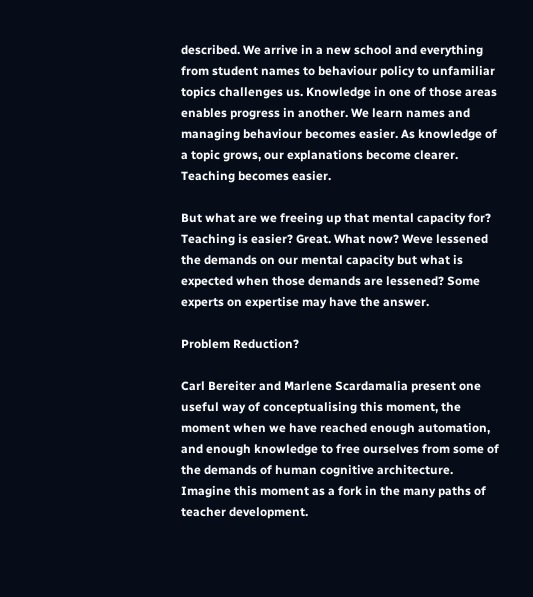described. We arrive in a new school and everything from student names to behaviour policy to unfamiliar topics challenges us. Knowledge in one of those areas enables progress in another. We learn names and managing behaviour becomes easier. As knowledge of a topic grows, our explanations become clearer. Teaching becomes easier.

But what are we freeing up that mental capacity for? Teaching is easier? Great. What now? Weve lessened the demands on our mental capacity but what is expected when those demands are lessened? Some experts on expertise may have the answer.

Problem Reduction?

Carl Bereiter and Marlene Scardamalia present one useful way of conceptualising this moment, the moment when we have reached enough automation, and enough knowledge to free ourselves from some of the demands of human cognitive architecture. Imagine this moment as a fork in the many paths of teacher development.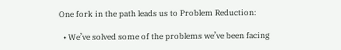One fork in the path leads us to Problem Reduction:

  • We’ve solved some of the problems we’ve been facing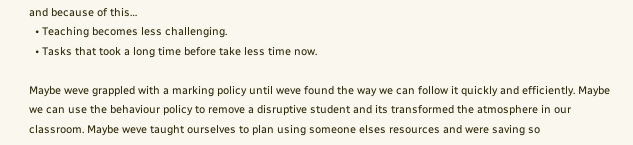and because of this…
  • Teaching becomes less challenging.
  • Tasks that took a long time before take less time now.

Maybe weve grappled with a marking policy until weve found the way we can follow it quickly and efficiently. Maybe we can use the behaviour policy to remove a disruptive student and its transformed the atmosphere in our classroom. Maybe weve taught ourselves to plan using someone elses resources and were saving so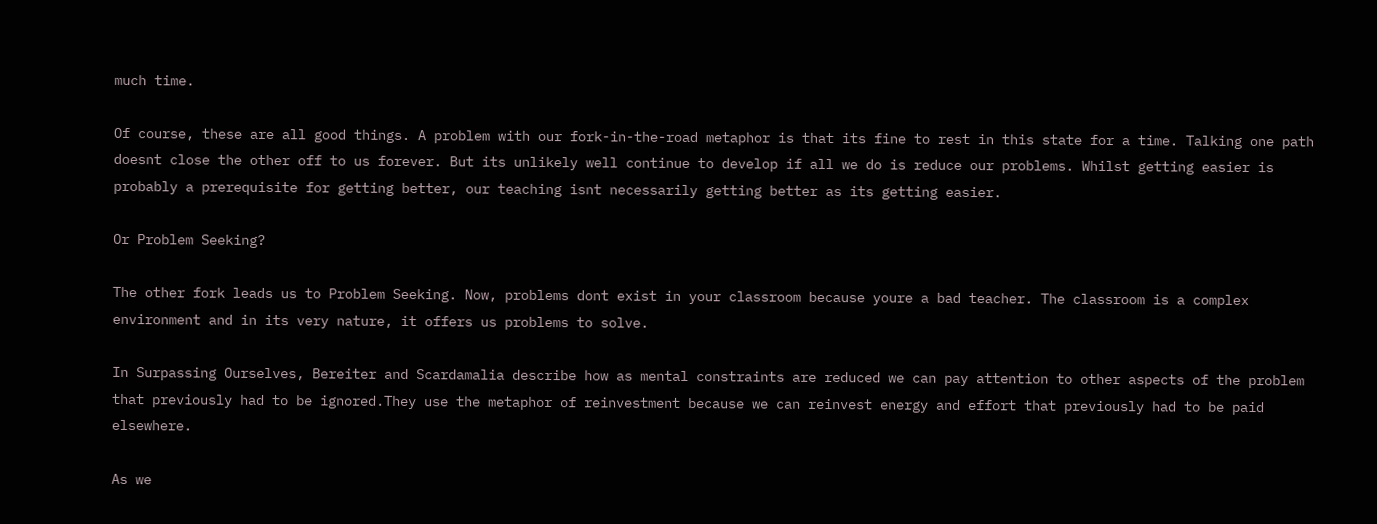much time.

Of course, these are all good things. A problem with our fork-in-the-road metaphor is that its fine to rest in this state for a time. Talking one path doesnt close the other off to us forever. But its unlikely well continue to develop if all we do is reduce our problems. Whilst getting easier is probably a prerequisite for getting better, our teaching isnt necessarily getting better as its getting easier.

Or Problem Seeking?

The other fork leads us to Problem Seeking. Now, problems dont exist in your classroom because youre a bad teacher. The classroom is a complex environment and in its very nature, it offers us problems to solve.

In Surpassing Ourselves, Bereiter and Scardamalia describe how as mental constraints are reduced we can pay attention to other aspects of the problem that previously had to be ignored.They use the metaphor of reinvestment because we can reinvest energy and effort that previously had to be paid elsewhere.

As we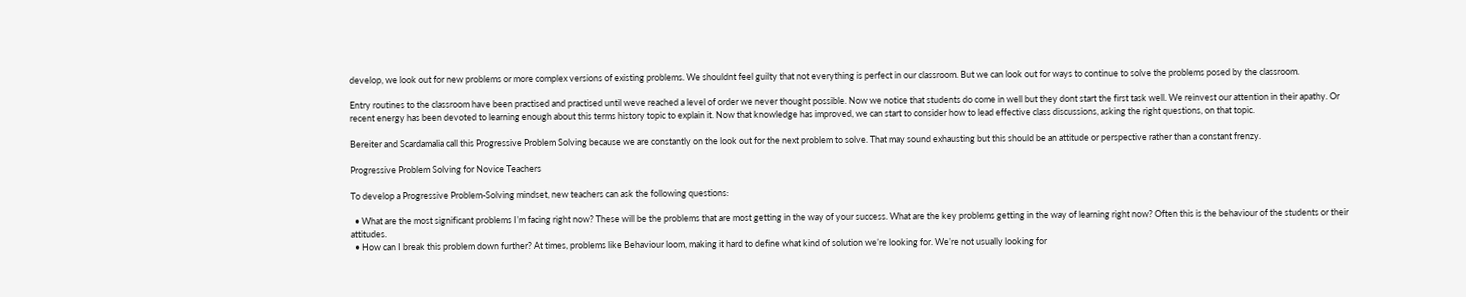develop, we look out for new problems or more complex versions of existing problems. We shouldnt feel guilty that not everything is perfect in our classroom. But we can look out for ways to continue to solve the problems posed by the classroom.

Entry routines to the classroom have been practised and practised until weve reached a level of order we never thought possible. Now we notice that students do come in well but they dont start the first task well. We reinvest our attention in their apathy. Or recent energy has been devoted to learning enough about this terms history topic to explain it. Now that knowledge has improved, we can start to consider how to lead effective class discussions, asking the right questions, on that topic.

Bereiter and Scardamalia call this Progressive Problem Solving because we are constantly on the look out for the next problem to solve. That may sound exhausting but this should be an attitude or perspective rather than a constant frenzy.

Progressive Problem Solving for Novice Teachers

To develop a Progressive Problem-Solving mindset, new teachers can ask the following questions:

  • What are the most significant problems I’m facing right now? These will be the problems that are most getting in the way of your success. What are the key problems getting in the way of learning right now? Often this is the behaviour of the students or their attitudes.
  • How can I break this problem down further? At times, problems like Behaviour loom, making it hard to define what kind of solution we’re looking for. We’re not usually looking for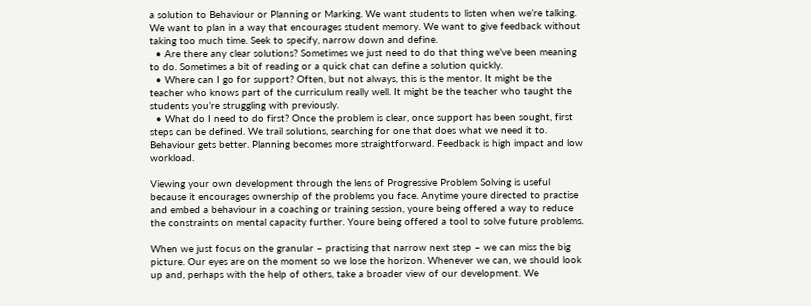a solution to Behaviour or Planning or Marking. We want students to listen when we’re talking. We want to plan in a way that encourages student memory. We want to give feedback without taking too much time. Seek to specify, narrow down and define.
  • Are there any clear solutions? Sometimes we just need to do that thing we’ve been meaning to do. Sometimes a bit of reading or a quick chat can define a solution quickly.
  • Where can I go for support? Often, but not always, this is the mentor. It might be the teacher who knows part of the curriculum really well. It might be the teacher who taught the students you’re struggling with previously.
  • What do I need to do first? Once the problem is clear, once support has been sought, first steps can be defined. We trail solutions, searching for one that does what we need it to. Behaviour gets better. Planning becomes more straightforward. Feedback is high impact and low workload.

Viewing your own development through the lens of Progressive Problem Solving is useful because it encourages ownership of the problems you face. Anytime youre directed to practise and embed a behaviour in a coaching or training session, youre being offered a way to reduce the constraints on mental capacity further. Youre being offered a tool to solve future problems.

When we just focus on the granular – practising that narrow next step – we can miss the big picture. Our eyes are on the moment so we lose the horizon. Whenever we can, we should look up and, perhaps with the help of others, take a broader view of our development. We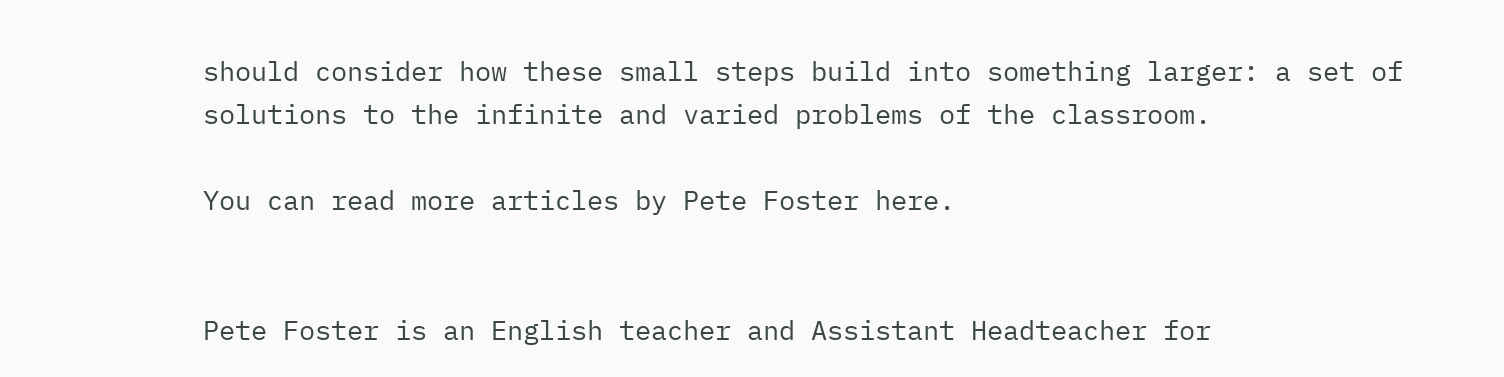should consider how these small steps build into something larger: a set of solutions to the infinite and varied problems of the classroom.

You can read more articles by Pete Foster here.


Pete Foster is an English teacher and Assistant Headteacher for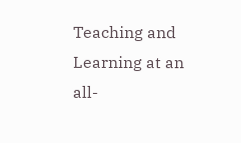Teaching and Learning at an all-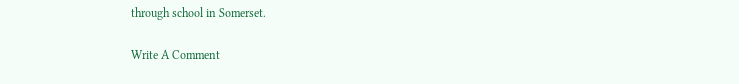through school in Somerset.

Write A Comment